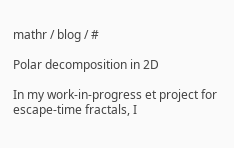mathr / blog / #

Polar decomposition in 2D

In my work-in-progress et project for escape-time fractals, I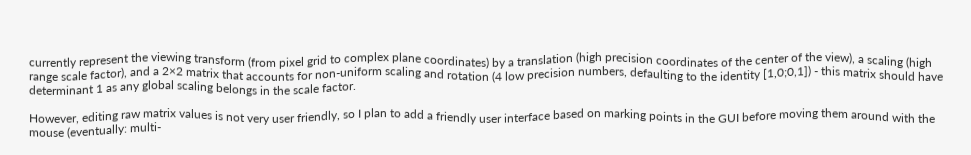currently represent the viewing transform (from pixel grid to complex plane coordinates) by a translation (high precision coordinates of the center of the view), a scaling (high range scale factor), and a 2×2 matrix that accounts for non-uniform scaling and rotation (4 low precision numbers, defaulting to the identity [1,0;0,1]) - this matrix should have determinant 1 as any global scaling belongs in the scale factor.

However, editing raw matrix values is not very user friendly, so I plan to add a friendly user interface based on marking points in the GUI before moving them around with the mouse (eventually: multi-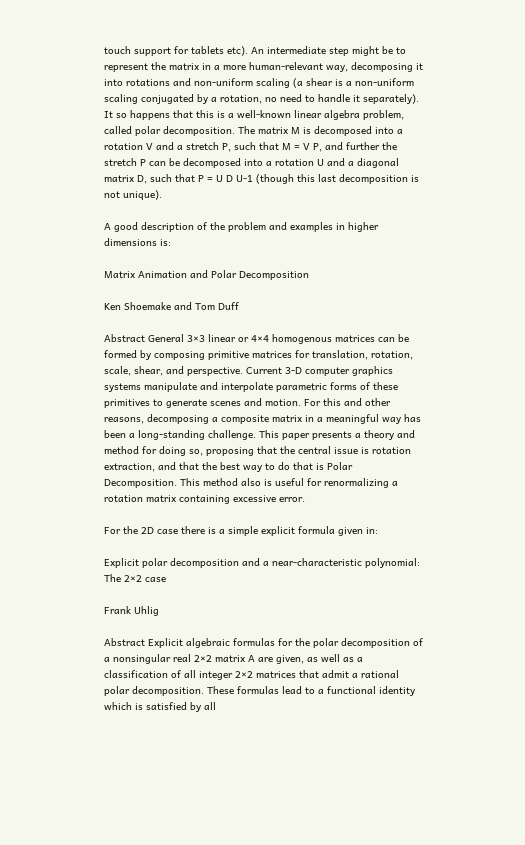touch support for tablets etc). An intermediate step might be to represent the matrix in a more human-relevant way, decomposing it into rotations and non-uniform scaling (a shear is a non-uniform scaling conjugated by a rotation, no need to handle it separately). It so happens that this is a well-known linear algebra problem, called polar decomposition. The matrix M is decomposed into a rotation V and a stretch P, such that M = V P, and further the stretch P can be decomposed into a rotation U and a diagonal matrix D, such that P = U D U-1 (though this last decomposition is not unique).

A good description of the problem and examples in higher dimensions is:

Matrix Animation and Polar Decomposition

Ken Shoemake and Tom Duff

Abstract General 3×3 linear or 4×4 homogenous matrices can be formed by composing primitive matrices for translation, rotation, scale, shear, and perspective. Current 3-D computer graphics systems manipulate and interpolate parametric forms of these primitives to generate scenes and motion. For this and other reasons, decomposing a composite matrix in a meaningful way has been a long-standing challenge. This paper presents a theory and method for doing so, proposing that the central issue is rotation extraction, and that the best way to do that is Polar Decomposition. This method also is useful for renormalizing a rotation matrix containing excessive error.

For the 2D case there is a simple explicit formula given in:

Explicit polar decomposition and a near-characteristic polynomial: The 2×2 case

Frank Uhlig

Abstract Explicit algebraic formulas for the polar decomposition of a nonsingular real 2×2 matrix A are given, as well as a classification of all integer 2×2 matrices that admit a rational polar decomposition. These formulas lead to a functional identity which is satisfied by all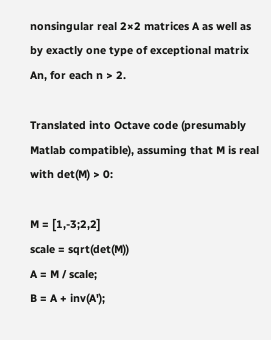nonsingular real 2×2 matrices A as well as by exactly one type of exceptional matrix An, for each n > 2.

Translated into Octave code (presumably Matlab compatible), assuming that M is real with det(M) > 0:

M = [1,-3;2,2]
scale = sqrt(det(M))
A = M / scale;
B = A + inv(A');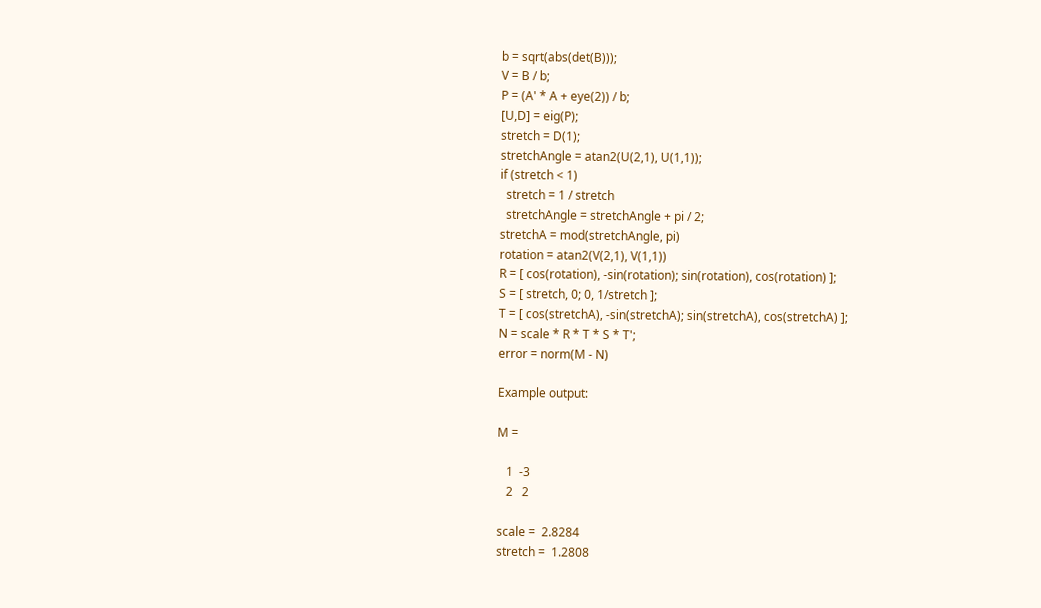b = sqrt(abs(det(B)));
V = B / b;
P = (A' * A + eye(2)) / b;
[U,D] = eig(P);
stretch = D(1);
stretchAngle = atan2(U(2,1), U(1,1));
if (stretch < 1)
  stretch = 1 / stretch
  stretchAngle = stretchAngle + pi / 2;
stretchA = mod(stretchAngle, pi)
rotation = atan2(V(2,1), V(1,1))
R = [ cos(rotation), -sin(rotation); sin(rotation), cos(rotation) ];
S = [ stretch, 0; 0, 1/stretch ];
T = [ cos(stretchA), -sin(stretchA); sin(stretchA), cos(stretchA) ];
N = scale * R * T * S * T';
error = norm(M - N)

Example output:

M =

   1  -3
   2   2

scale =  2.8284
stretch =  1.2808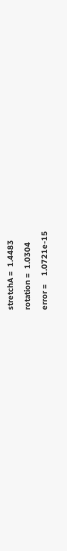stretchA =  1.4483
rotation =  1.0304
error =    1.0721e-15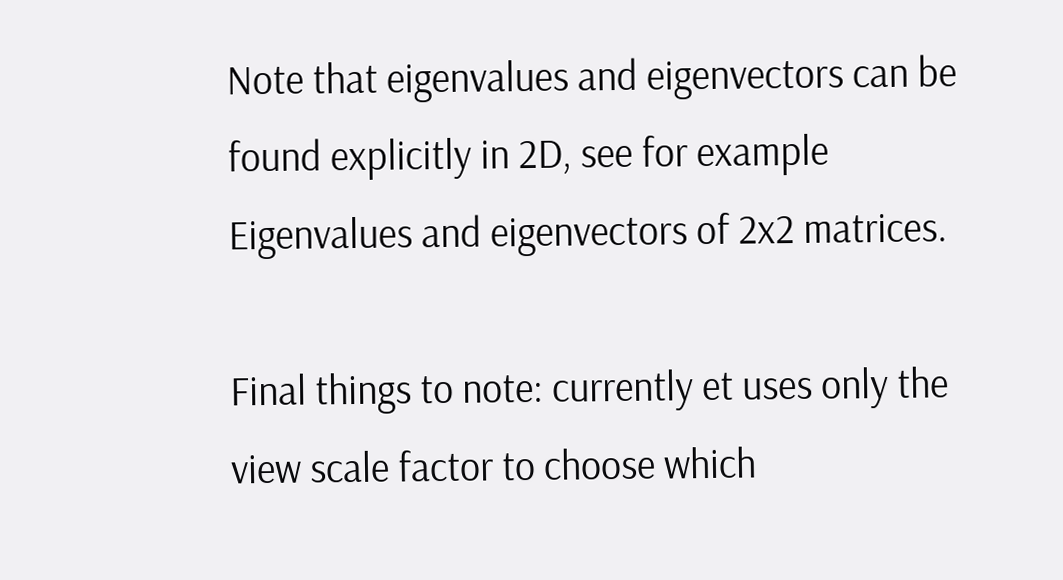Note that eigenvalues and eigenvectors can be found explicitly in 2D, see for example Eigenvalues and eigenvectors of 2x2 matrices.

Final things to note: currently et uses only the view scale factor to choose which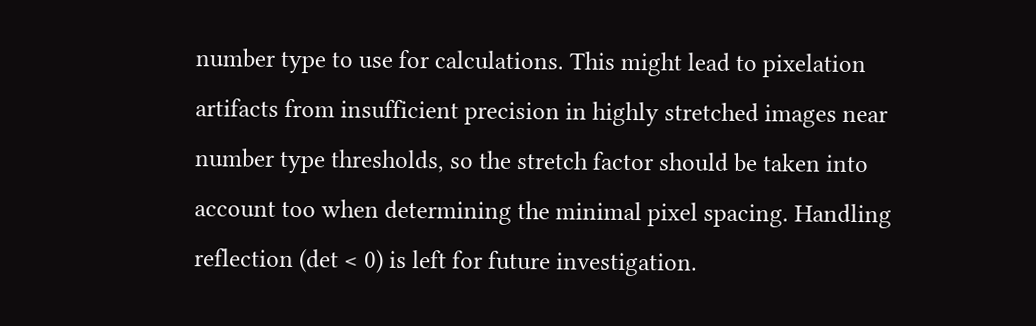number type to use for calculations. This might lead to pixelation artifacts from insufficient precision in highly stretched images near number type thresholds, so the stretch factor should be taken into account too when determining the minimal pixel spacing. Handling reflection (det < 0) is left for future investigation.